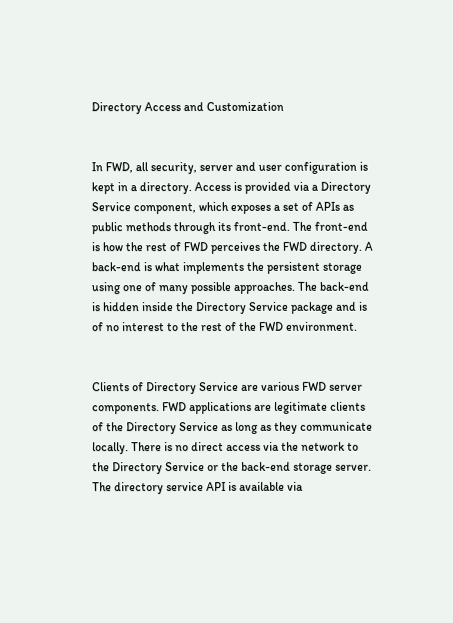Directory Access and Customization


In FWD, all security, server and user configuration is kept in a directory. Access is provided via a Directory Service component, which exposes a set of APIs as public methods through its front-end. The front-end is how the rest of FWD perceives the FWD directory. A back-end is what implements the persistent storage using one of many possible approaches. The back-end is hidden inside the Directory Service package and is of no interest to the rest of the FWD environment.


Clients of Directory Service are various FWD server components. FWD applications are legitimate clients of the Directory Service as long as they communicate locally. There is no direct access via the network to the Directory Service or the back-end storage server. The directory service API is available via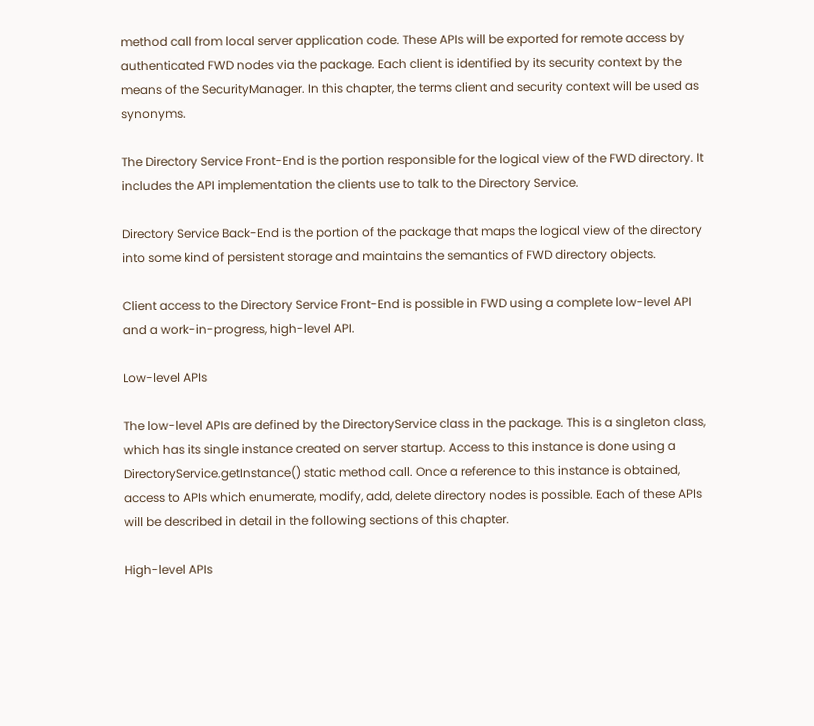method call from local server application code. These APIs will be exported for remote access by authenticated FWD nodes via the package. Each client is identified by its security context by the means of the SecurityManager. In this chapter, the terms client and security context will be used as synonyms.

The Directory Service Front-End is the portion responsible for the logical view of the FWD directory. It includes the API implementation the clients use to talk to the Directory Service.

Directory Service Back-End is the portion of the package that maps the logical view of the directory into some kind of persistent storage and maintains the semantics of FWD directory objects.

Client access to the Directory Service Front-End is possible in FWD using a complete low-level API and a work-in-progress, high-level API.

Low-level APIs

The low-level APIs are defined by the DirectoryService class in the package. This is a singleton class, which has its single instance created on server startup. Access to this instance is done using a DirectoryService.getInstance() static method call. Once a reference to this instance is obtained, access to APIs which enumerate, modify, add, delete directory nodes is possible. Each of these APIs will be described in detail in the following sections of this chapter.

High-level APIs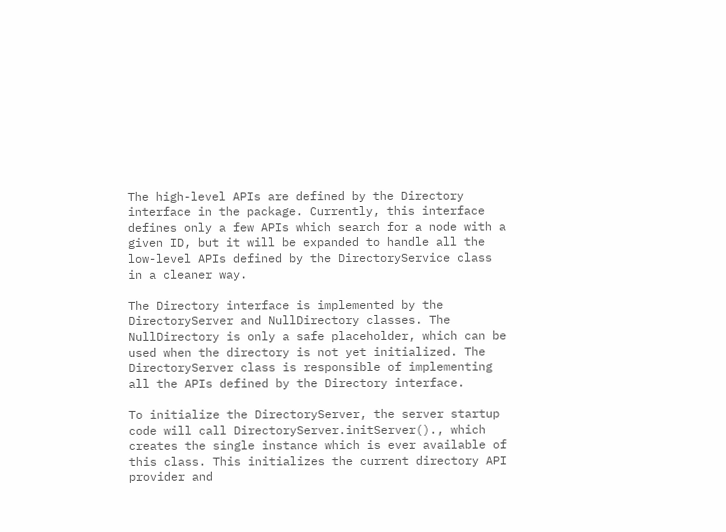The high-level APIs are defined by the Directory interface in the package. Currently, this interface defines only a few APIs which search for a node with a given ID, but it will be expanded to handle all the low-level APIs defined by the DirectoryService class in a cleaner way.

The Directory interface is implemented by the DirectoryServer and NullDirectory classes. The NullDirectory is only a safe placeholder, which can be used when the directory is not yet initialized. The DirectoryServer class is responsible of implementing all the APIs defined by the Directory interface.

To initialize the DirectoryServer, the server startup code will call DirectoryServer.initServer()., which creates the single instance which is ever available of this class. This initializes the current directory API provider and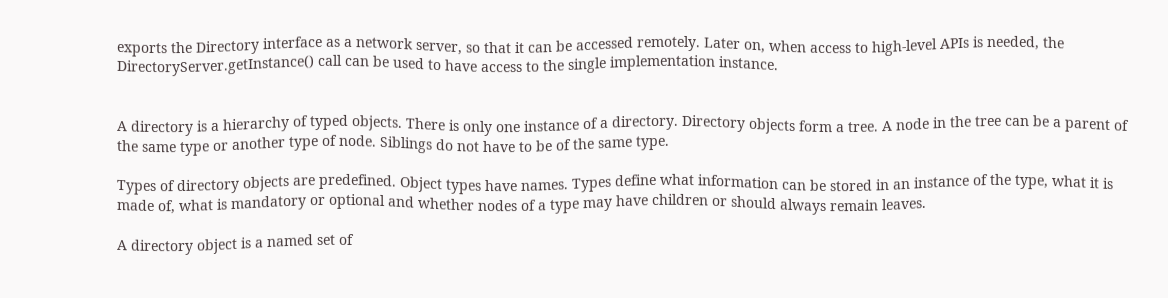exports the Directory interface as a network server, so that it can be accessed remotely. Later on, when access to high-level APIs is needed, the DirectoryServer.getInstance() call can be used to have access to the single implementation instance.


A directory is a hierarchy of typed objects. There is only one instance of a directory. Directory objects form a tree. A node in the tree can be a parent of the same type or another type of node. Siblings do not have to be of the same type.

Types of directory objects are predefined. Object types have names. Types define what information can be stored in an instance of the type, what it is made of, what is mandatory or optional and whether nodes of a type may have children or should always remain leaves.

A directory object is a named set of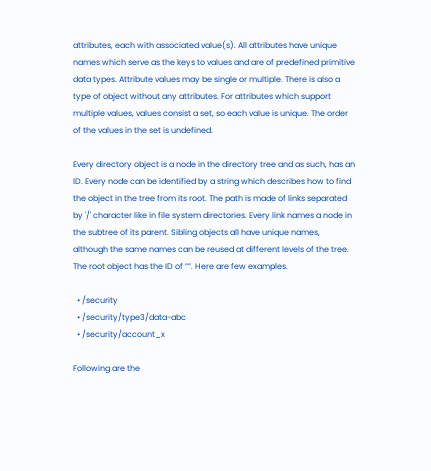attributes, each with associated value(s). All attributes have unique names which serve as the keys to values and are of predefined primitive data types. Attribute values may be single or multiple. There is also a type of object without any attributes. For attributes which support multiple values, values consist a set, so each value is unique. The order of the values in the set is undefined.

Every directory object is a node in the directory tree and as such, has an ID. Every node can be identified by a string which describes how to find the object in the tree from its root. The path is made of links separated by '/' character like in file system directories. Every link names a node in the subtree of its parent. Sibling objects all have unique names, although the same names can be reused at different levels of the tree. The root object has the ID of ””. Here are few examples.

  • /security
  • /security/type3/data-abc
  • /security/account_x

Following are the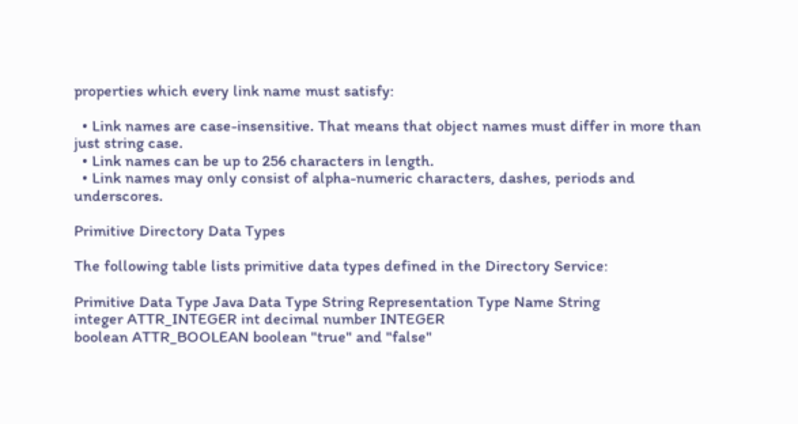properties which every link name must satisfy:

  • Link names are case-insensitive. That means that object names must differ in more than just string case.
  • Link names can be up to 256 characters in length.
  • Link names may only consist of alpha-numeric characters, dashes, periods and underscores.

Primitive Directory Data Types

The following table lists primitive data types defined in the Directory Service:

Primitive Data Type Java Data Type String Representation Type Name String
integer ATTR_INTEGER int decimal number INTEGER
boolean ATTR_BOOLEAN boolean "true" and "false"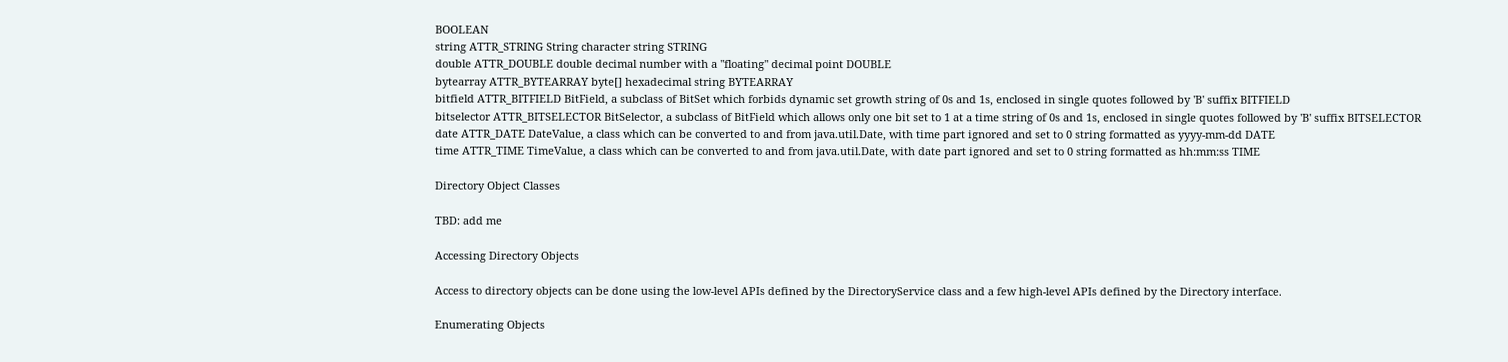BOOLEAN
string ATTR_STRING String character string STRING
double ATTR_DOUBLE double decimal number with a "floating" decimal point DOUBLE
bytearray ATTR_BYTEARRAY byte[] hexadecimal string BYTEARRAY
bitfield ATTR_BITFIELD BitField, a subclass of BitSet which forbids dynamic set growth string of 0s and 1s, enclosed in single quotes followed by 'B' suffix BITFIELD
bitselector ATTR_BITSELECTOR BitSelector, a subclass of BitField which allows only one bit set to 1 at a time string of 0s and 1s, enclosed in single quotes followed by 'B' suffix BITSELECTOR
date ATTR_DATE DateValue, a class which can be converted to and from java.util.Date, with time part ignored and set to 0 string formatted as yyyy-mm-dd DATE
time ATTR_TIME TimeValue, a class which can be converted to and from java.util.Date, with date part ignored and set to 0 string formatted as hh:mm:ss TIME

Directory Object Classes

TBD: add me

Accessing Directory Objects

Access to directory objects can be done using the low-level APIs defined by the DirectoryService class and a few high-level APIs defined by the Directory interface.

Enumerating Objects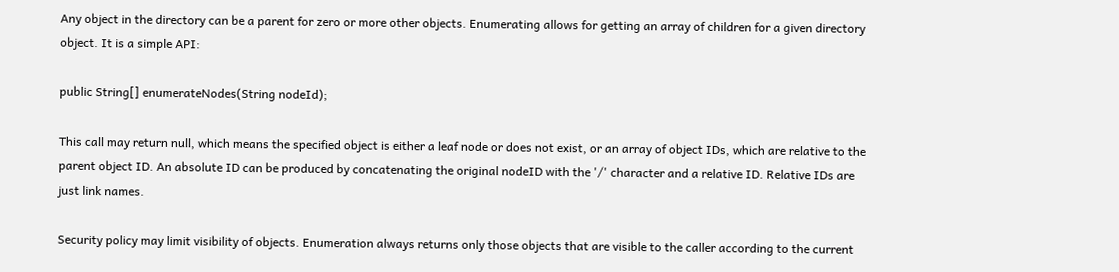Any object in the directory can be a parent for zero or more other objects. Enumerating allows for getting an array of children for a given directory object. It is a simple API:

public String[] enumerateNodes(String nodeId);

This call may return null, which means the specified object is either a leaf node or does not exist, or an array of object IDs, which are relative to the parent object ID. An absolute ID can be produced by concatenating the original nodeID with the '/' character and a relative ID. Relative IDs are just link names.

Security policy may limit visibility of objects. Enumeration always returns only those objects that are visible to the caller according to the current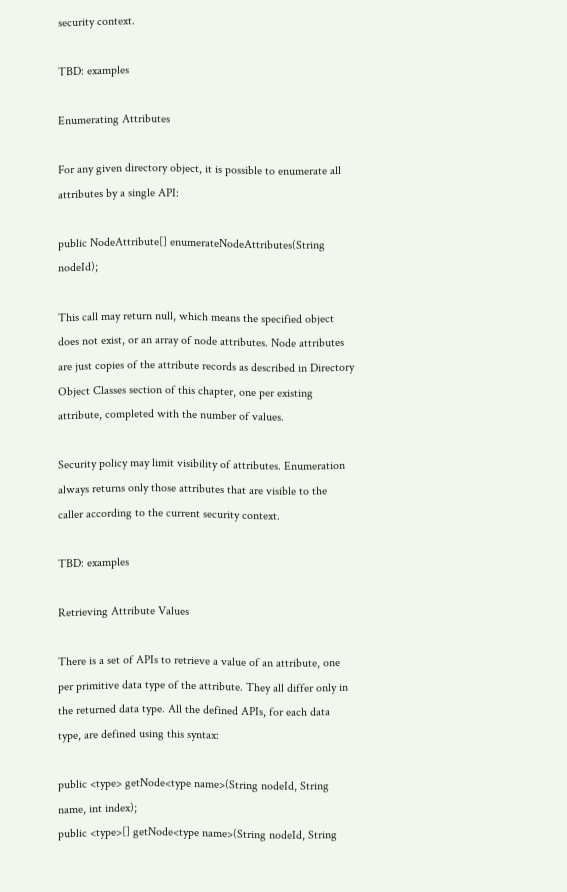security context.

TBD: examples

Enumerating Attributes

For any given directory object, it is possible to enumerate all attributes by a single API:

public NodeAttribute[] enumerateNodeAttributes(String nodeId);

This call may return null, which means the specified object does not exist, or an array of node attributes. Node attributes are just copies of the attribute records as described in Directory Object Classes section of this chapter, one per existing attribute, completed with the number of values.

Security policy may limit visibility of attributes. Enumeration always returns only those attributes that are visible to the caller according to the current security context.

TBD: examples

Retrieving Attribute Values

There is a set of APIs to retrieve a value of an attribute, one per primitive data type of the attribute. They all differ only in the returned data type. All the defined APIs, for each data type, are defined using this syntax:

public <type> getNode<type name>(String nodeId, String name, int index);
public <type>[] getNode<type name>(String nodeId, String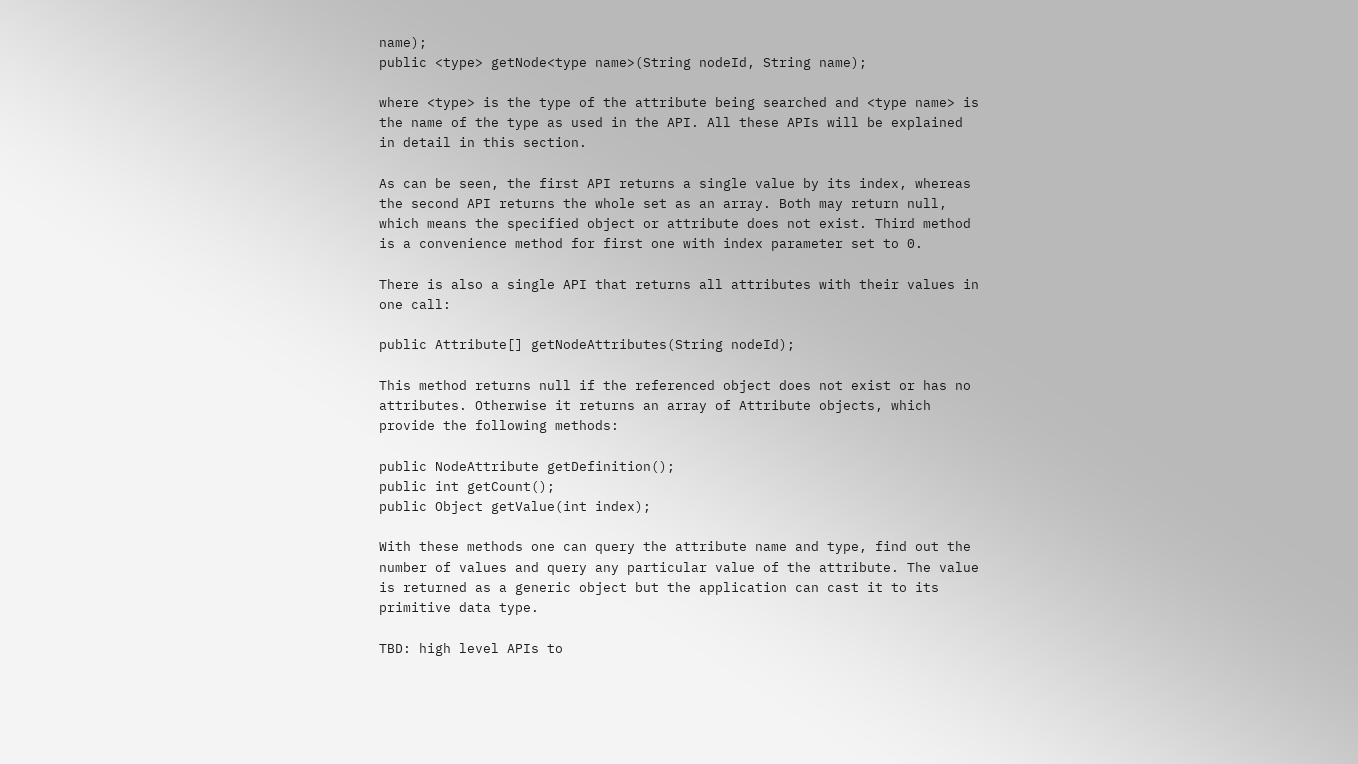name);
public <type> getNode<type name>(String nodeId, String name);

where <type> is the type of the attribute being searched and <type name> is the name of the type as used in the API. All these APIs will be explained in detail in this section.

As can be seen, the first API returns a single value by its index, whereas the second API returns the whole set as an array. Both may return null, which means the specified object or attribute does not exist. Third method is a convenience method for first one with index parameter set to 0.

There is also a single API that returns all attributes with their values in one call:

public Attribute[] getNodeAttributes(String nodeId);

This method returns null if the referenced object does not exist or has no attributes. Otherwise it returns an array of Attribute objects, which provide the following methods:

public NodeAttribute getDefinition();
public int getCount();
public Object getValue(int index);

With these methods one can query the attribute name and type, find out the number of values and query any particular value of the attribute. The value is returned as a generic object but the application can cast it to its primitive data type.

TBD: high level APIs to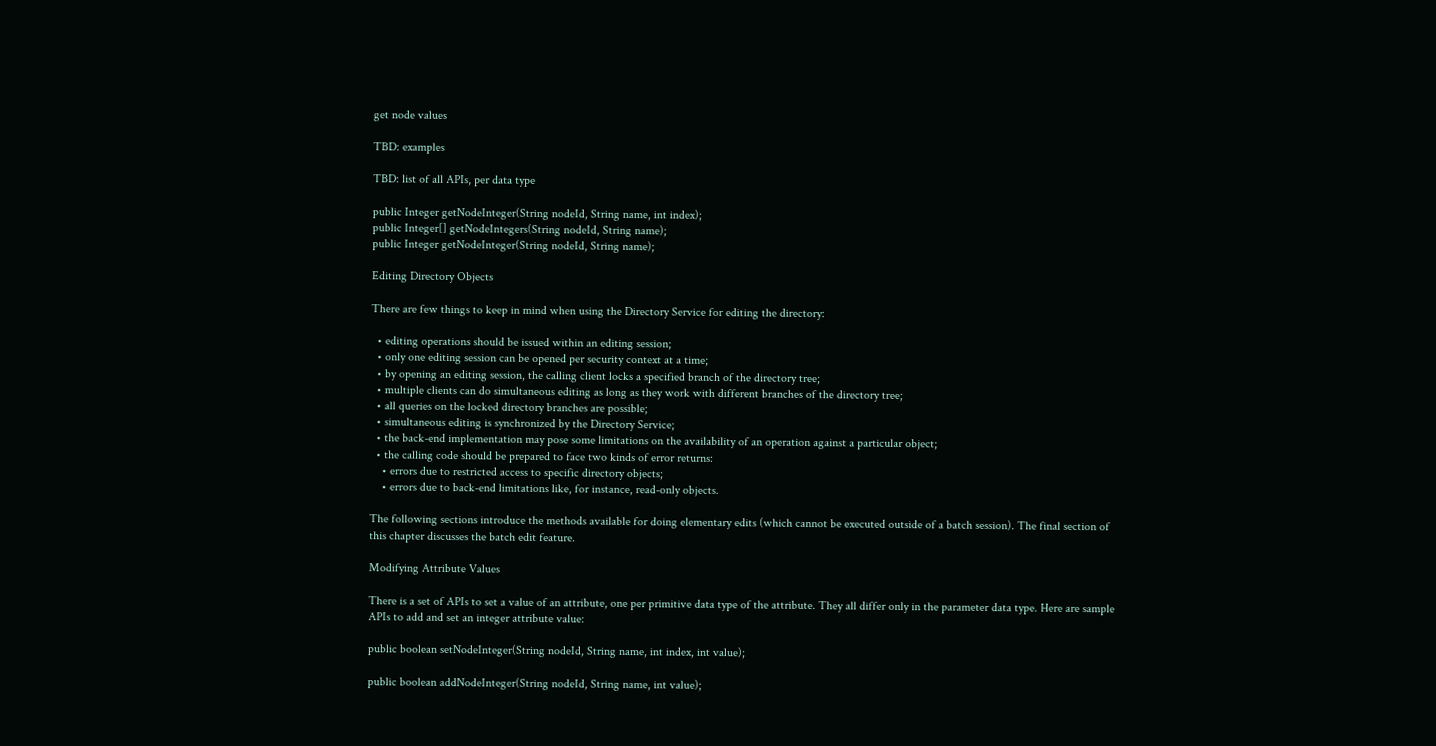get node values

TBD: examples

TBD: list of all APIs, per data type

public Integer getNodeInteger(String nodeId, String name, int index);
public Integer[] getNodeIntegers(String nodeId, String name);
public Integer getNodeInteger(String nodeId, String name);

Editing Directory Objects

There are few things to keep in mind when using the Directory Service for editing the directory:

  • editing operations should be issued within an editing session;
  • only one editing session can be opened per security context at a time;
  • by opening an editing session, the calling client locks a specified branch of the directory tree;
  • multiple clients can do simultaneous editing as long as they work with different branches of the directory tree;
  • all queries on the locked directory branches are possible;
  • simultaneous editing is synchronized by the Directory Service;
  • the back-end implementation may pose some limitations on the availability of an operation against a particular object;
  • the calling code should be prepared to face two kinds of error returns:
    • errors due to restricted access to specific directory objects;
    • errors due to back-end limitations like, for instance, read-only objects.

The following sections introduce the methods available for doing elementary edits (which cannot be executed outside of a batch session). The final section of this chapter discusses the batch edit feature.

Modifying Attribute Values

There is a set of APIs to set a value of an attribute, one per primitive data type of the attribute. They all differ only in the parameter data type. Here are sample APIs to add and set an integer attribute value:

public boolean setNodeInteger(String nodeId, String name, int index, int value);

public boolean addNodeInteger(String nodeId, String name, int value);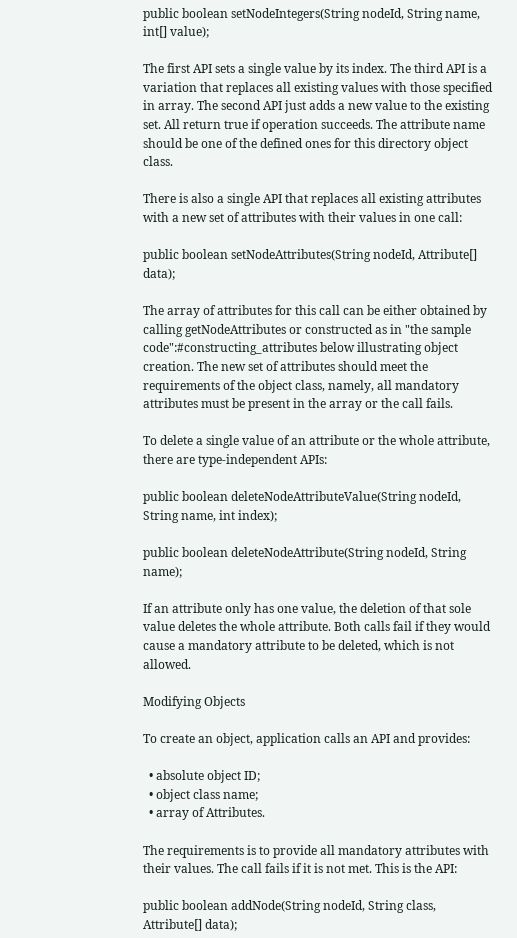public boolean setNodeIntegers(String nodeId, String name, int[] value);

The first API sets a single value by its index. The third API is a variation that replaces all existing values with those specified in array. The second API just adds a new value to the existing set. All return true if operation succeeds. The attribute name should be one of the defined ones for this directory object class.

There is also a single API that replaces all existing attributes with a new set of attributes with their values in one call:

public boolean setNodeAttributes(String nodeId, Attribute[] data);

The array of attributes for this call can be either obtained by calling getNodeAttributes or constructed as in "the sample code":#constructing_attributes below illustrating object creation. The new set of attributes should meet the requirements of the object class, namely, all mandatory attributes must be present in the array or the call fails.

To delete a single value of an attribute or the whole attribute, there are type-independent APIs:

public boolean deleteNodeAttributeValue(String nodeId, String name, int index);

public boolean deleteNodeAttribute(String nodeId, String name);

If an attribute only has one value, the deletion of that sole value deletes the whole attribute. Both calls fail if they would cause a mandatory attribute to be deleted, which is not allowed.

Modifying Objects

To create an object, application calls an API and provides:

  • absolute object ID;
  • object class name;
  • array of Attributes.

The requirements is to provide all mandatory attributes with their values. The call fails if it is not met. This is the API:

public boolean addNode(String nodeId, String class, Attribute[] data);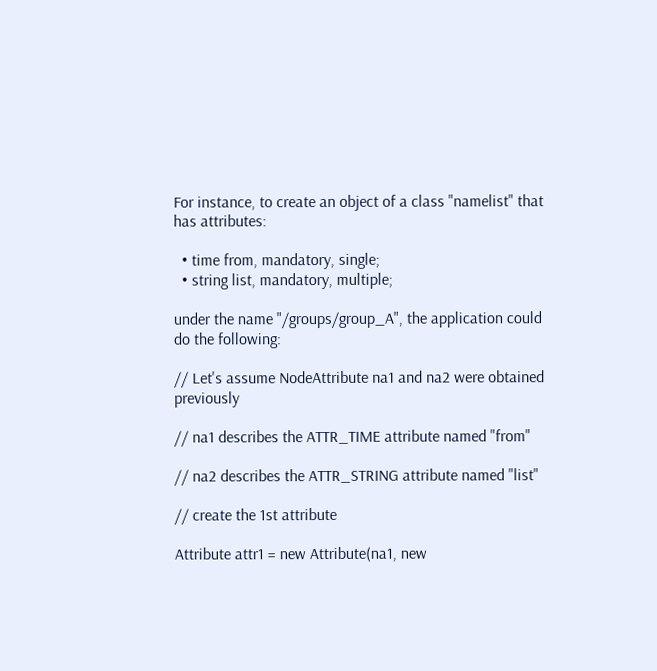For instance, to create an object of a class "namelist" that has attributes:

  • time from, mandatory, single;
  • string list, mandatory, multiple;

under the name "/groups/group_A", the application could do the following:

// Let's assume NodeAttribute na1 and na2 were obtained previously

// na1 describes the ATTR_TIME attribute named "from"

// na2 describes the ATTR_STRING attribute named "list"

// create the 1st attribute

Attribute attr1 = new Attribute(na1, new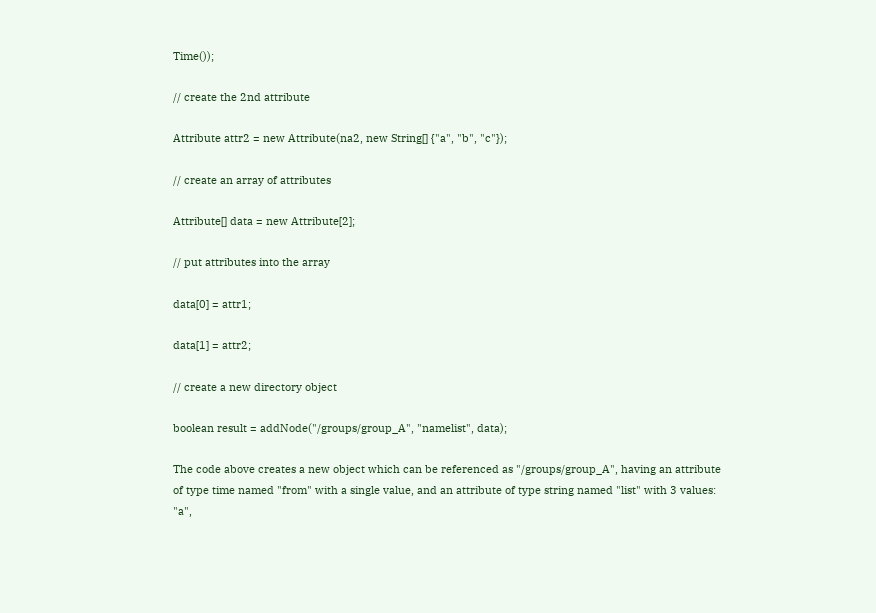Time());

// create the 2nd attribute

Attribute attr2 = new Attribute(na2, new String[] {"a", "b", "c"});

// create an array of attributes

Attribute[] data = new Attribute[2];

// put attributes into the array

data[0] = attr1;

data[1] = attr2;

// create a new directory object

boolean result = addNode("/groups/group_A", "namelist", data);

The code above creates a new object which can be referenced as "/groups/group_A", having an attribute of type time named "from" with a single value, and an attribute of type string named "list" with 3 values: "a",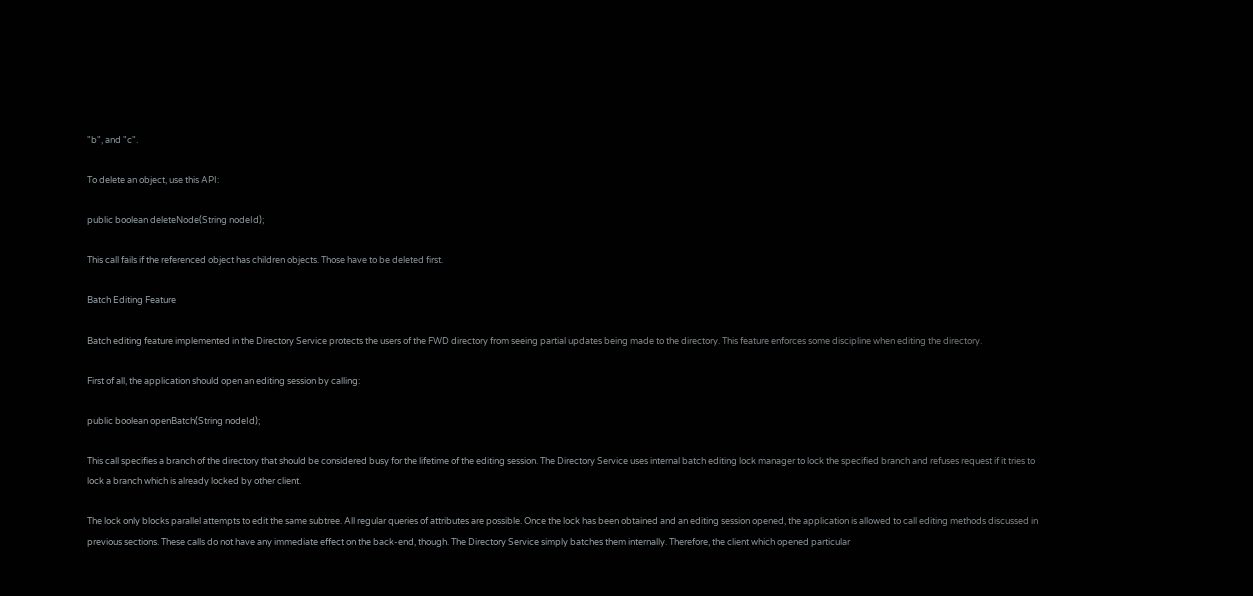"b", and "c".

To delete an object, use this API:

public boolean deleteNode(String nodeId);

This call fails if the referenced object has children objects. Those have to be deleted first.

Batch Editing Feature

Batch editing feature implemented in the Directory Service protects the users of the FWD directory from seeing partial updates being made to the directory. This feature enforces some discipline when editing the directory.

First of all, the application should open an editing session by calling:

public boolean openBatch(String nodeId);

This call specifies a branch of the directory that should be considered busy for the lifetime of the editing session. The Directory Service uses internal batch editing lock manager to lock the specified branch and refuses request if it tries to lock a branch which is already locked by other client.

The lock only blocks parallel attempts to edit the same subtree. All regular queries of attributes are possible. Once the lock has been obtained and an editing session opened, the application is allowed to call editing methods discussed in previous sections. These calls do not have any immediate effect on the back-end, though. The Directory Service simply batches them internally. Therefore, the client which opened particular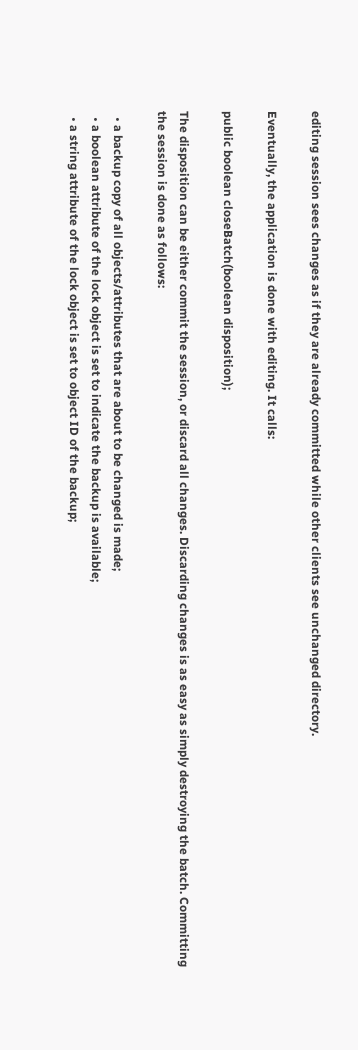editing session sees changes as if they are already committed while other clients see unchanged directory.

Eventually, the application is done with editing. It calls:

public boolean closeBatch(boolean disposition);

The disposition can be either commit the session, or discard all changes. Discarding changes is as easy as simply destroying the batch. Committing the session is done as follows:

  • a backup copy of all objects/attributes that are about to be changed is made;
  • a boolean attribute of the lock object is set to indicate the backup is available;
  • a string attribute of the lock object is set to object ID of the backup;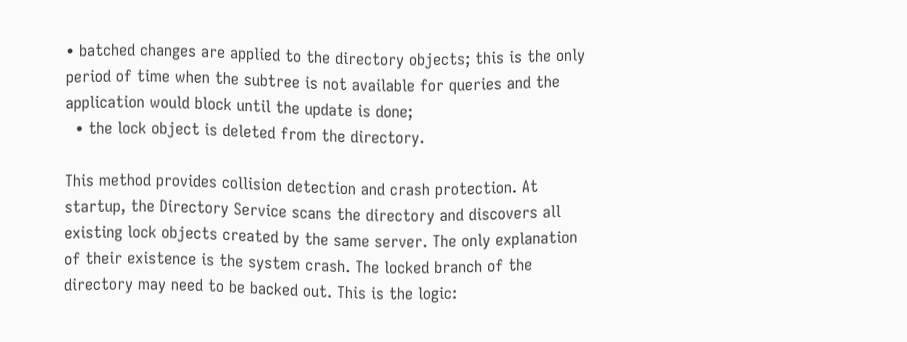• batched changes are applied to the directory objects; this is the only period of time when the subtree is not available for queries and the application would block until the update is done;
  • the lock object is deleted from the directory.

This method provides collision detection and crash protection. At startup, the Directory Service scans the directory and discovers all existing lock objects created by the same server. The only explanation of their existence is the system crash. The locked branch of the directory may need to be backed out. This is the logic: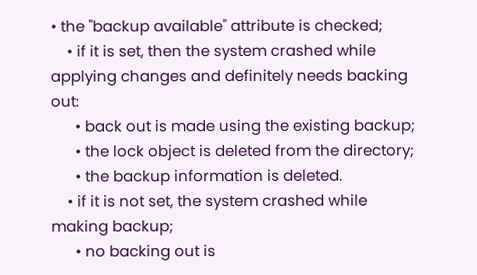• the "backup available" attribute is checked;
    • if it is set, then the system crashed while applying changes and definitely needs backing out:
      • back out is made using the existing backup;
      • the lock object is deleted from the directory;
      • the backup information is deleted.
    • if it is not set, the system crashed while making backup;
      • no backing out is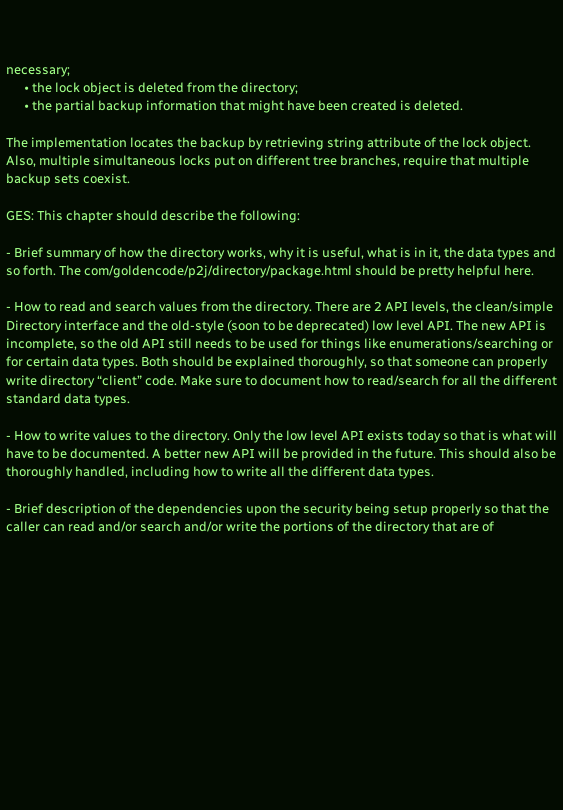necessary;
      • the lock object is deleted from the directory;
      • the partial backup information that might have been created is deleted.

The implementation locates the backup by retrieving string attribute of the lock object. Also, multiple simultaneous locks put on different tree branches, require that multiple backup sets coexist.

GES: This chapter should describe the following:

- Brief summary of how the directory works, why it is useful, what is in it, the data types and so forth. The com/goldencode/p2j/directory/package.html should be pretty helpful here.

- How to read and search values from the directory. There are 2 API levels, the clean/simple Directory interface and the old-style (soon to be deprecated) low level API. The new API is incomplete, so the old API still needs to be used for things like enumerations/searching or for certain data types. Both should be explained thoroughly, so that someone can properly write directory “client” code. Make sure to document how to read/search for all the different standard data types.

- How to write values to the directory. Only the low level API exists today so that is what will have to be documented. A better new API will be provided in the future. This should also be thoroughly handled, including how to write all the different data types.

- Brief description of the dependencies upon the security being setup properly so that the caller can read and/or search and/or write the portions of the directory that are of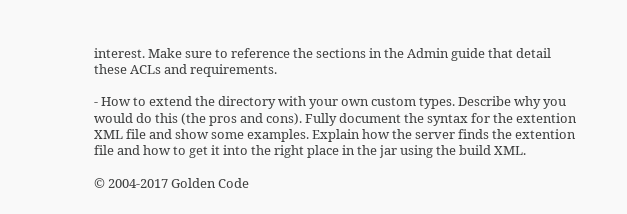interest. Make sure to reference the sections in the Admin guide that detail these ACLs and requirements.

- How to extend the directory with your own custom types. Describe why you would do this (the pros and cons). Fully document the syntax for the extention XML file and show some examples. Explain how the server finds the extention file and how to get it into the right place in the jar using the build XML.

© 2004-2017 Golden Code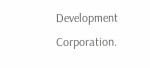Development Corporation.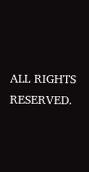ALL RIGHTS RESERVED.